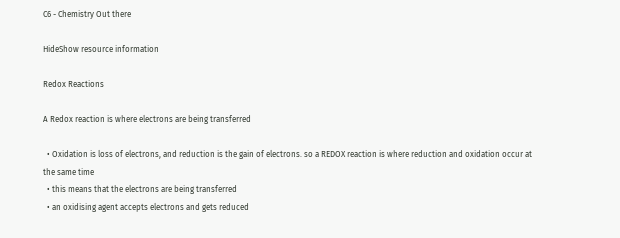C6 - Chemistry Out there

HideShow resource information

Redox Reactions

A Redox reaction is where electrons are being transferred

  • Oxidation is loss of electrons, and reduction is the gain of electrons. so a REDOX reaction is where reduction and oxidation occur at the same time
  • this means that the electrons are being transferred
  • an oxidising agent accepts electrons and gets reduced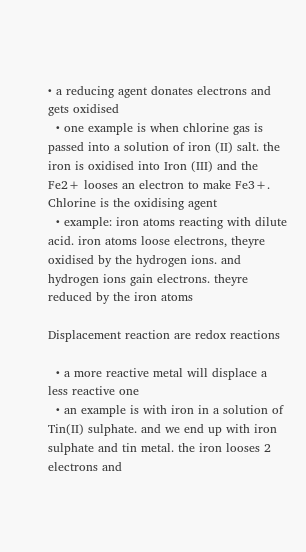• a reducing agent donates electrons and gets oxidised
  • one example is when chlorine gas is passed into a solution of iron (II) salt. the iron is oxidised into Iron (III) and the Fe2+ looses an electron to make Fe3+. Chlorine is the oxidising agent
  • example: iron atoms reacting with dilute acid. iron atoms loose electrons, theyre oxidised by the hydrogen ions. and hydrogen ions gain electrons. theyre reduced by the iron atoms

Displacement reaction are redox reactions

  • a more reactive metal will displace a less reactive one
  • an example is with iron in a solution of Tin(II) sulphate. and we end up with iron sulphate and tin metal. the iron looses 2 electrons and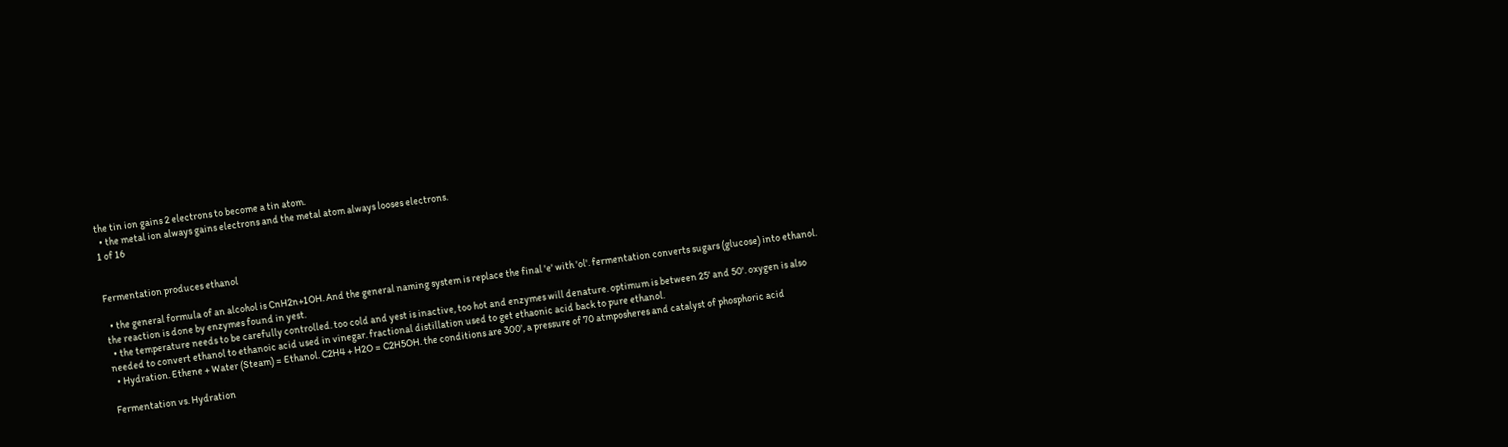the tin ion gains 2 electrons to become a tin atom.
  • the metal ion always gains electrons and the metal atom always looses electrons.
1 of 16


Fermentation produces ethanol

  • the general formula of an alcohol is CnH2n+1OH. And the general naming system is replace the final 'e' with 'ol'. fermentation converts sugars (glucose) into ethanol. the reaction is done by enzymes found in yest.
  • the temperature needs to be carefully controlled. too cold and yest is inactive, too hot and enzymes will denature. optimum is between 25' and 50'. oxygen is also needed to convert ethanol to ethanoic acid used in vinegar. fractional distillation used to get ethaonic acid back to pure ethanol.
  • Hydration. Ethene + Water (Steam) = Ethanol. C2H4 + H2O = C2H5OH. the conditions are 300', a pressure of 70 atmposheres and catalyst of phosphoric acid

Fermentation vs. Hydration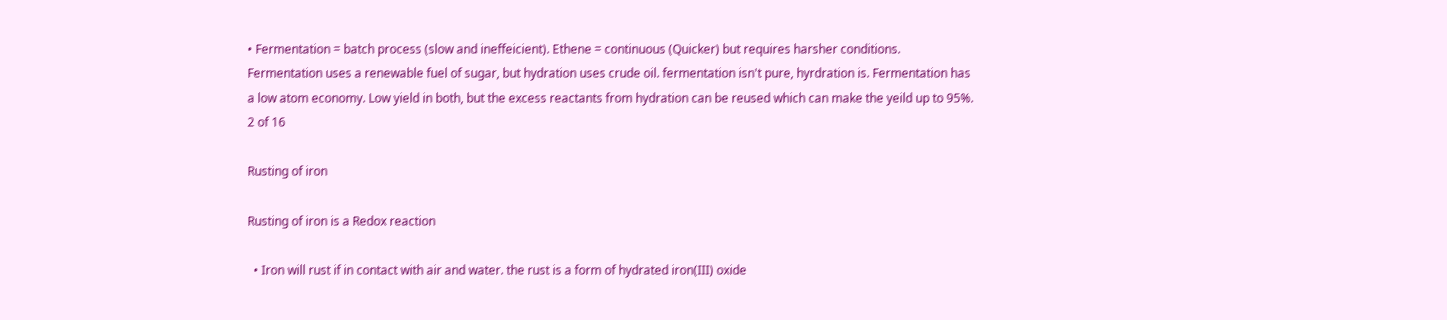• Fermentation = batch process (slow and ineffeicient). Ethene = continuous (Quicker) but requires harsher conditions. Fermentation uses a renewable fuel of sugar, but hydration uses crude oil. fermentation isn't pure, hyrdration is. Fermentation has a low atom economy. Low yield in both, but the excess reactants from hydration can be reused which can make the yeild up to 95%.
2 of 16

Rusting of iron

Rusting of iron is a Redox reaction

  • Iron will rust if in contact with air and water. the rust is a form of hydrated iron(III) oxide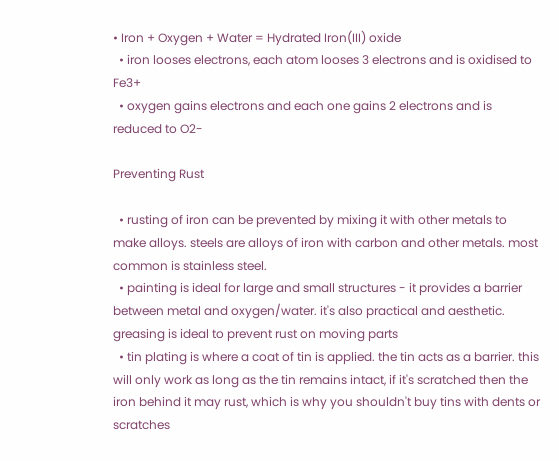• Iron + Oxygen + Water = Hydrated Iron(III) oxide
  • iron looses electrons, each atom looses 3 electrons and is oxidised to Fe3+
  • oxygen gains electrons and each one gains 2 electrons and is reduced to O2-

Preventing Rust

  • rusting of iron can be prevented by mixing it with other metals to make alloys. steels are alloys of iron with carbon and other metals. most common is stainless steel.
  • painting is ideal for large and small structures - it provides a barrier between metal and oxygen/water. it's also practical and aesthetic. greasing is ideal to prevent rust on moving parts
  • tin plating is where a coat of tin is applied. the tin acts as a barrier. this will only work as long as the tin remains intact, if it's scratched then the iron behind it may rust, which is why you shouldn't buy tins with dents or scratches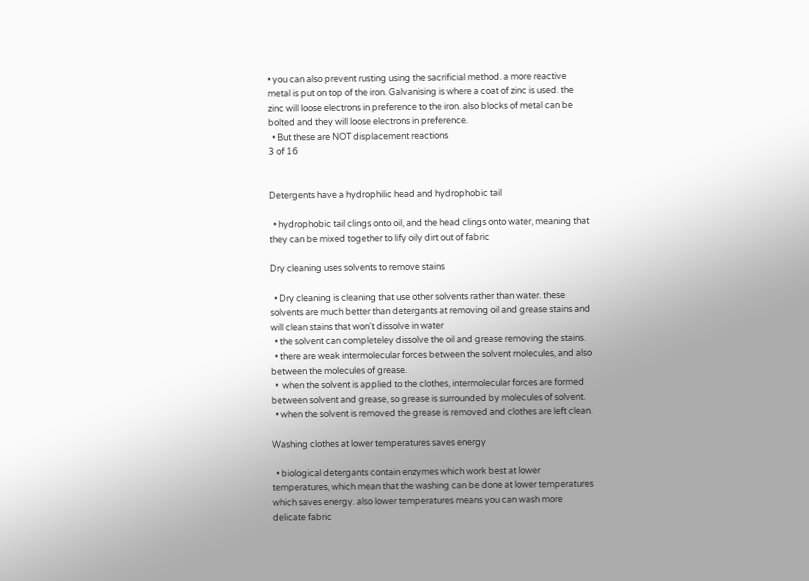• you can also prevent rusting using the sacrificial method. a more reactive metal is put on top of the iron. Galvanising is where a coat of zinc is used. the zinc will loose electrons in preference to the iron. also blocks of metal can be bolted and they will loose electrons in preference.
  • But these are NOT displacement reactions
3 of 16


Detergents have a hydrophilic head and hydrophobic tail

  • hydrophobic tail clings onto oil, and the head clings onto water, meaning that they can be mixed together to lify oily dirt out of fabric

Dry cleaning uses solvents to remove stains

  • Dry cleaning is cleaning that use other solvents rather than water. these solvents are much better than detergants at removing oil and grease stains and will clean stains that won't dissolve in water
  • the solvent can completeley dissolve the oil and grease removing the stains.
  • there are weak intermolecular forces between the solvent molecules, and also between the molecules of grease.
  •  when the solvent is applied to the clothes, intermolecular forces are formed between solvent and grease, so grease is surrounded by molecules of solvent.
  • when the solvent is removed the grease is removed and clothes are left clean.

Washing clothes at lower temperatures saves energy

  • biological detergants contain enzymes which work best at lower temperatures, which mean that the washing can be done at lower temperatures which saves energy. also lower temperatures means you can wash more delicate fabric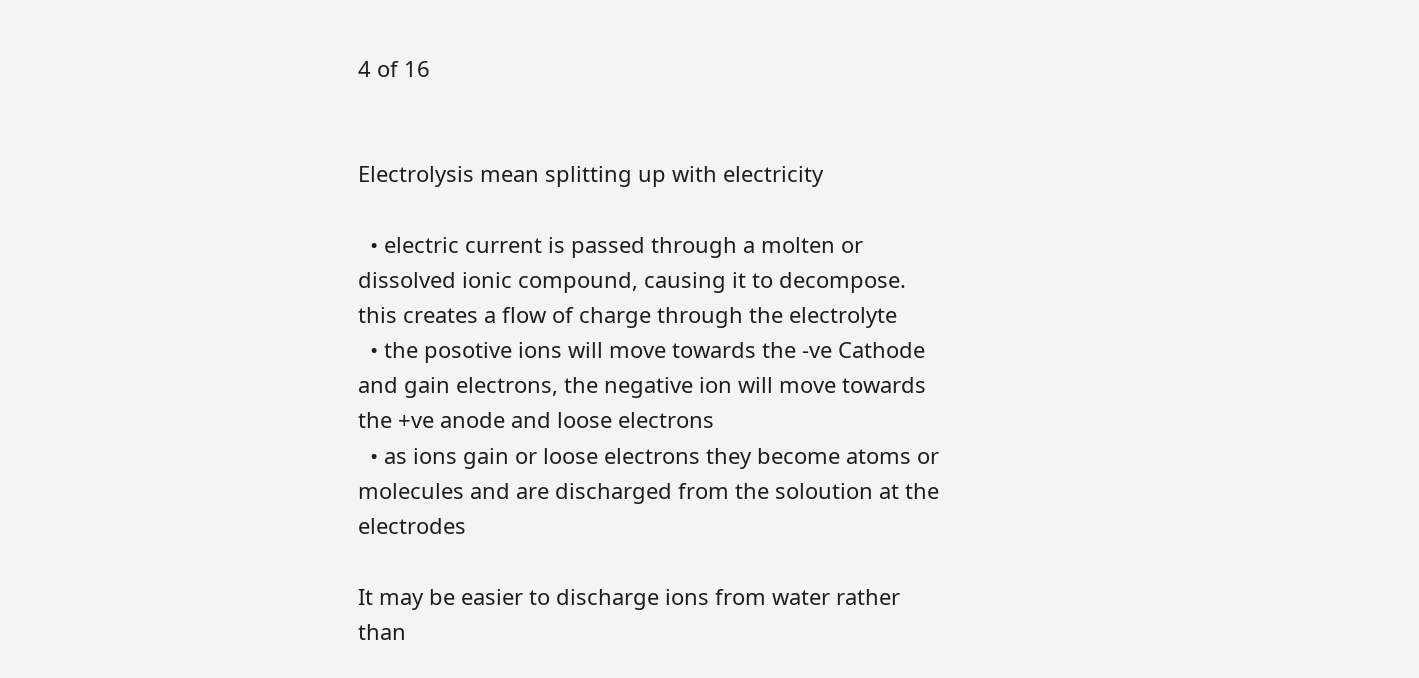4 of 16


Electrolysis mean splitting up with electricity

  • electric current is passed through a molten or dissolved ionic compound, causing it to decompose. this creates a flow of charge through the electrolyte
  • the posotive ions will move towards the -ve Cathode and gain electrons, the negative ion will move towards the +ve anode and loose electrons
  • as ions gain or loose electrons they become atoms or molecules and are discharged from the soloution at the electrodes

It may be easier to discharge ions from water rather than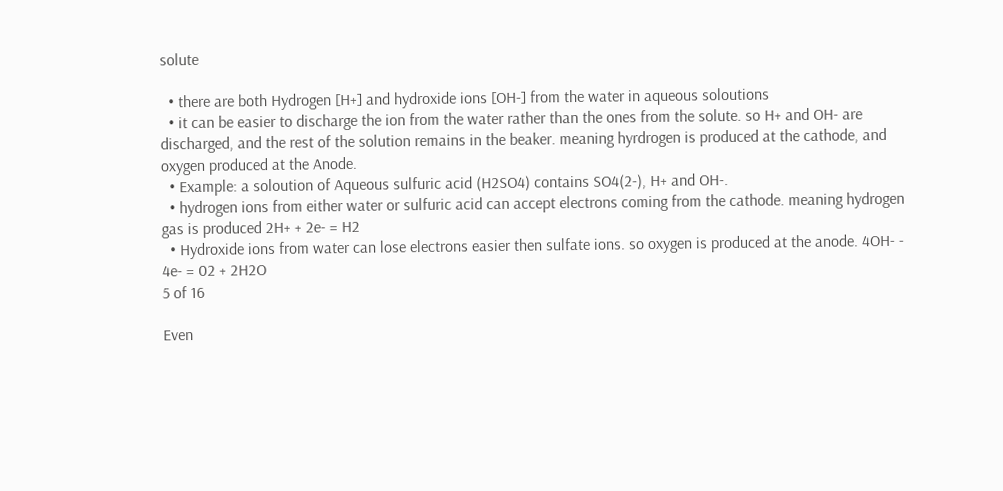solute

  • there are both Hydrogen [H+] and hydroxide ions [OH-] from the water in aqueous soloutions
  • it can be easier to discharge the ion from the water rather than the ones from the solute. so H+ and OH- are discharged, and the rest of the solution remains in the beaker. meaning hyrdrogen is produced at the cathode, and oxygen produced at the Anode.
  • Example: a soloution of Aqueous sulfuric acid (H2SO4) contains SO4(2-), H+ and OH-.
  • hydrogen ions from either water or sulfuric acid can accept electrons coming from the cathode. meaning hydrogen gas is produced 2H+ + 2e- = H2
  • Hydroxide ions from water can lose electrons easier then sulfate ions. so oxygen is produced at the anode. 4OH- - 4e- = 02 + 2H2O
5 of 16

Even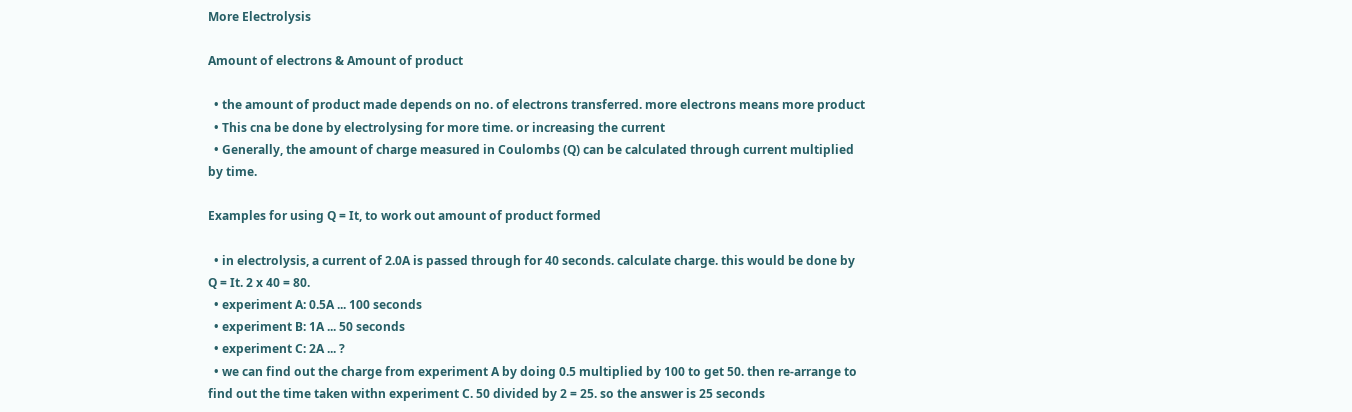More Electrolysis

Amount of electrons & Amount of product

  • the amount of product made depends on no. of electrons transferred. more electrons means more product
  • This cna be done by electrolysing for more time. or increasing the current
  • Generally, the amount of charge measured in Coulombs (Q) can be calculated through current multiplied by time.

Examples for using Q = It, to work out amount of product formed

  • in electrolysis, a current of 2.0A is passed through for 40 seconds. calculate charge. this would be done by Q = It. 2 x 40 = 80.
  • experiment A: 0.5A ... 100 seconds
  • experiment B: 1A ... 50 seconds
  • experiment C: 2A ... ?
  • we can find out the charge from experiment A by doing 0.5 multiplied by 100 to get 50. then re-arrange to find out the time taken withn experiment C. 50 divided by 2 = 25. so the answer is 25 seconds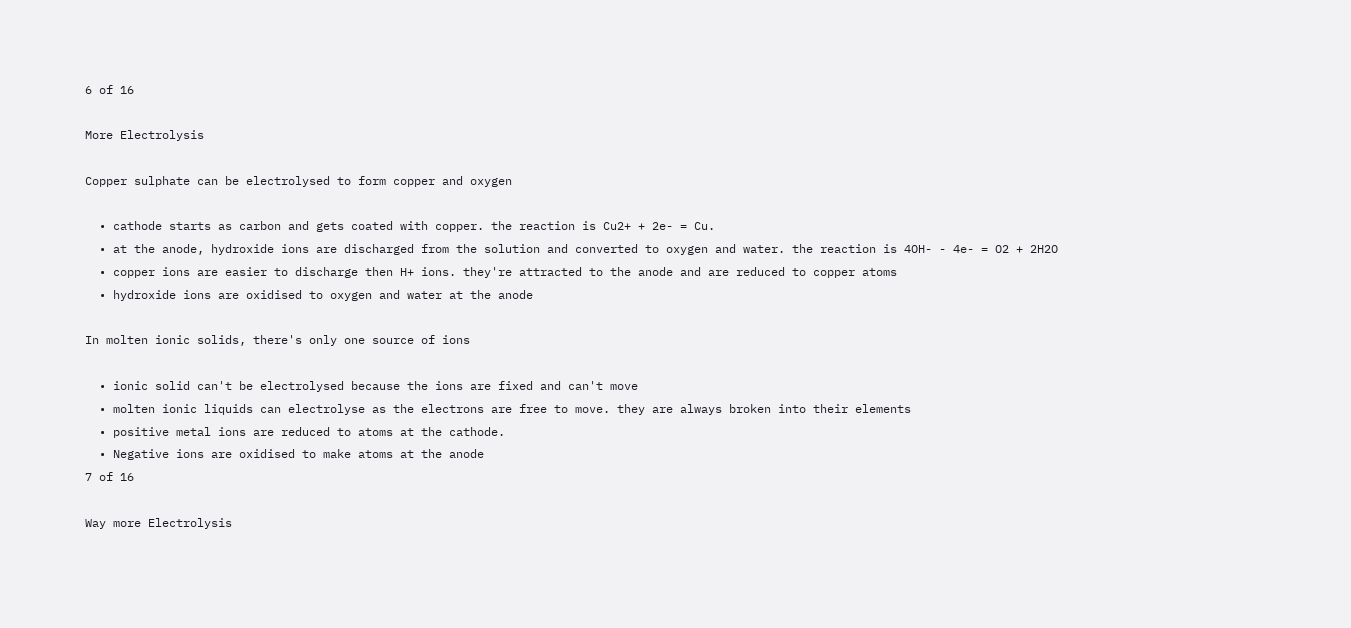6 of 16

More Electrolysis

Copper sulphate can be electrolysed to form copper and oxygen

  • cathode starts as carbon and gets coated with copper. the reaction is Cu2+ + 2e- = Cu.
  • at the anode, hydroxide ions are discharged from the solution and converted to oxygen and water. the reaction is 4OH- - 4e- = O2 + 2H2O
  • copper ions are easier to discharge then H+ ions. they're attracted to the anode and are reduced to copper atoms
  • hydroxide ions are oxidised to oxygen and water at the anode

In molten ionic solids, there's only one source of ions

  • ionic solid can't be electrolysed because the ions are fixed and can't move
  • molten ionic liquids can electrolyse as the electrons are free to move. they are always broken into their elements
  • positive metal ions are reduced to atoms at the cathode.
  • Negative ions are oxidised to make atoms at the anode
7 of 16

Way more Electrolysis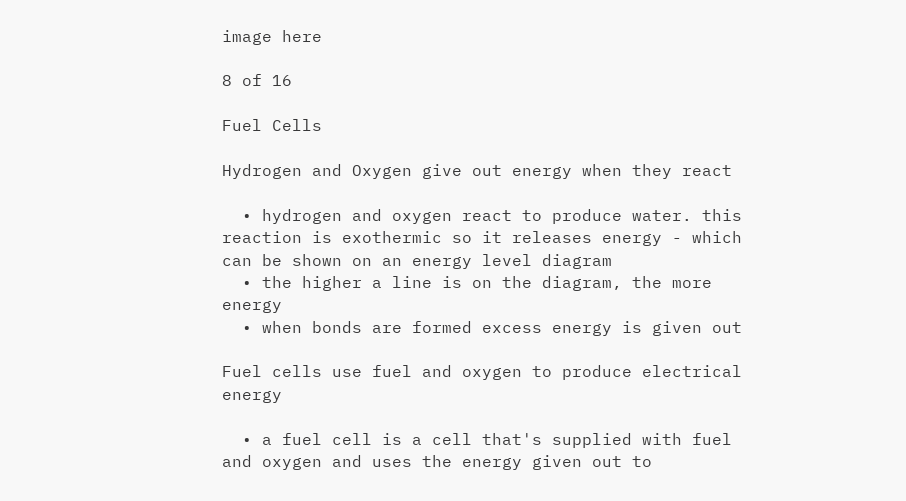image here

8 of 16

Fuel Cells

Hydrogen and Oxygen give out energy when they react

  • hydrogen and oxygen react to produce water. this reaction is exothermic so it releases energy - which can be shown on an energy level diagram
  • the higher a line is on the diagram, the more energy
  • when bonds are formed excess energy is given out

Fuel cells use fuel and oxygen to produce electrical energy

  • a fuel cell is a cell that's supplied with fuel and oxygen and uses the energy given out to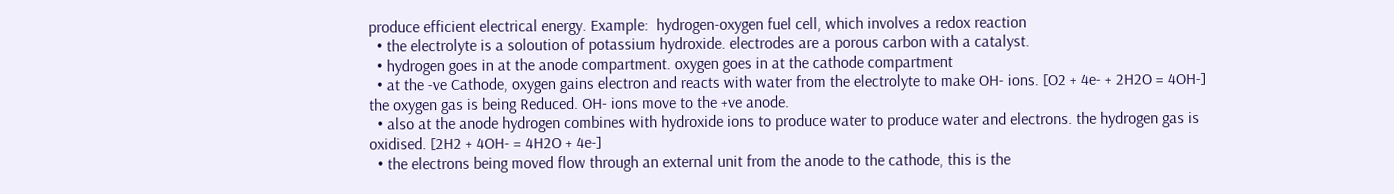produce efficient electrical energy. Example:  hydrogen-oxygen fuel cell, which involves a redox reaction
  • the electrolyte is a soloution of potassium hydroxide. electrodes are a porous carbon with a catalyst.
  • hydrogen goes in at the anode compartment. oxygen goes in at the cathode compartment
  • at the -ve Cathode, oxygen gains electron and reacts with water from the electrolyte to make OH- ions. [O2 + 4e- + 2H2O = 4OH-] the oxygen gas is being Reduced. OH- ions move to the +ve anode.
  • also at the anode hydrogen combines with hydroxide ions to produce water to produce water and electrons. the hydrogen gas is oxidised. [2H2 + 4OH- = 4H2O + 4e-]
  • the electrons being moved flow through an external unit from the anode to the cathode, this is the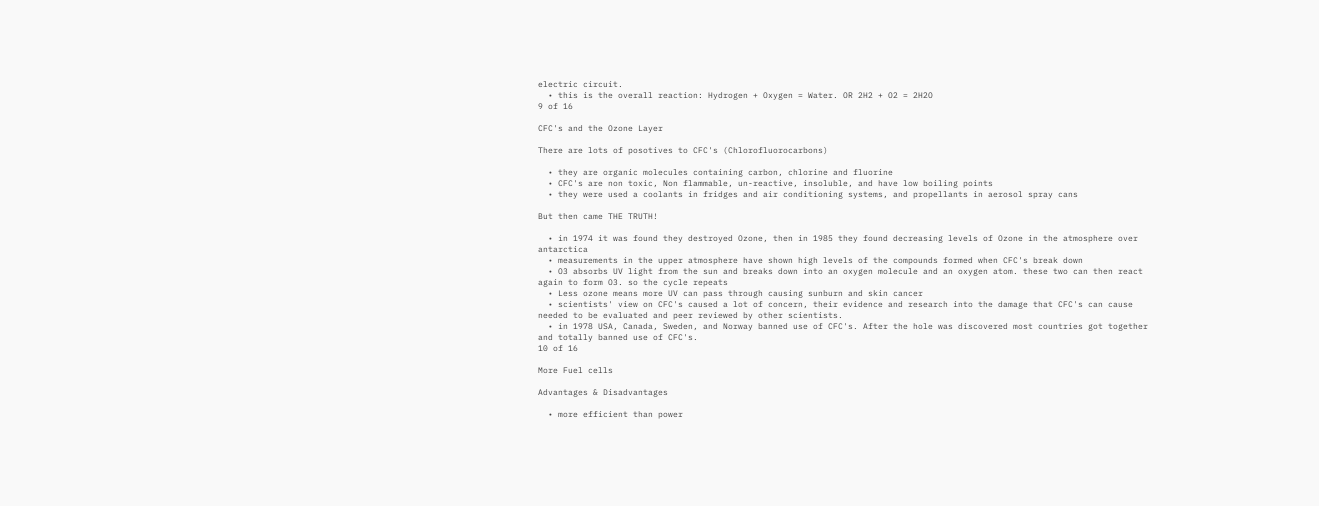electric circuit.
  • this is the overall reaction: Hydrogen + Oxygen = Water. OR 2H2 + O2 = 2H2O
9 of 16

CFC's and the Ozone Layer

There are lots of posotives to CFC's (Chlorofluorocarbons)

  • they are organic molecules containing carbon, chlorine and fluorine
  • CFC's are non toxic, Non flammable, un-reactive, insoluble, and have low boiling points
  • they were used a coolants in fridges and air conditioning systems, and propellants in aerosol spray cans

But then came THE TRUTH!

  • in 1974 it was found they destroyed Ozone, then in 1985 they found decreasing levels of Ozone in the atmosphere over antarctica
  • measurements in the upper atmosphere have shown high levels of the compounds formed when CFC's break down
  • O3 absorbs UV light from the sun and breaks down into an oxygen molecule and an oxygen atom. these two can then react again to form O3. so the cycle repeats
  • Less ozone means more UV can pass through causing sunburn and skin cancer
  • scientists' view on CFC's caused a lot of concern, their evidence and research into the damage that CFC's can cause needed to be evaluated and peer reviewed by other scientists.
  • in 1978 USA, Canada, Sweden, and Norway banned use of CFC's. After the hole was discovered most countries got together and totally banned use of CFC's.
10 of 16

More Fuel cells

Advantages & Disadvantages

  • more efficient than power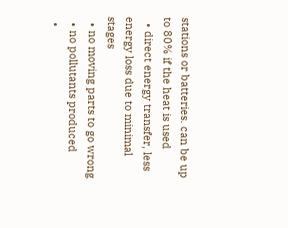stations or batteries. can be up to 80% if the heat is used
  • direct energy transfer, less energy loss due to minimal stages
  • no moving parts to go wrong
  • no pollutants produced
  •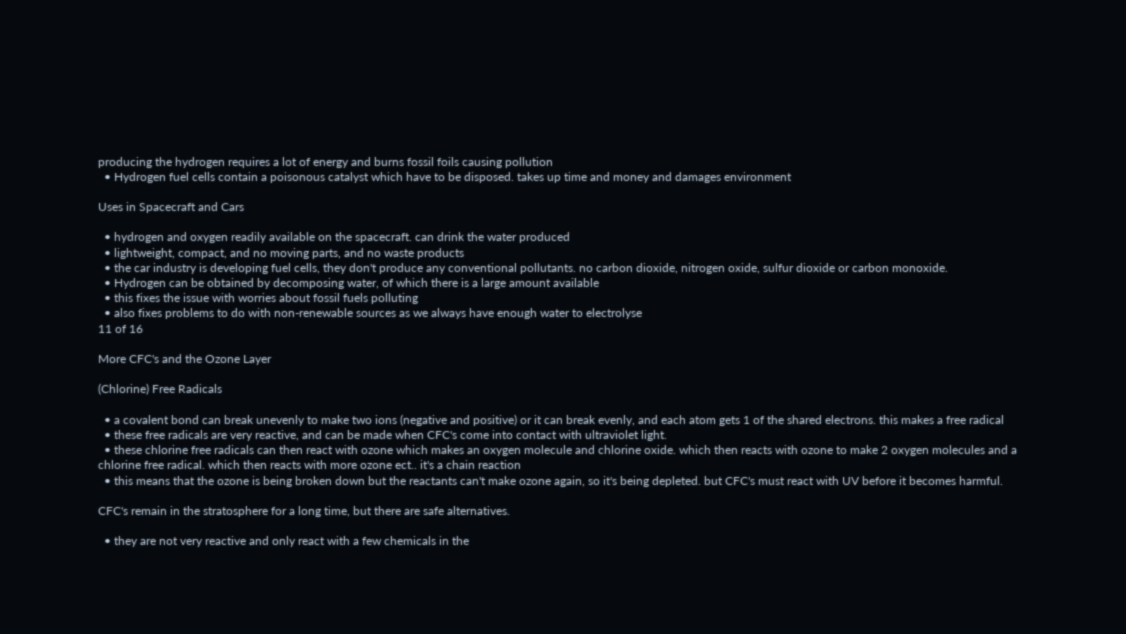producing the hydrogen requires a lot of energy and burns fossil foils causing pollution
  • Hydrogen fuel cells contain a poisonous catalyst which have to be disposed. takes up time and money and damages environment

Uses in Spacecraft and Cars

  • hydrogen and oxygen readily available on the spacecraft. can drink the water produced
  • lightweight, compact, and no moving parts, and no waste products
  • the car industry is developing fuel cells, they don't produce any conventional pollutants. no carbon dioxide, nitrogen oxide, sulfur dioxide or carbon monoxide.
  • Hydrogen can be obtained by decomposing water, of which there is a large amount available
  • this fixes the issue with worries about fossil fuels polluting
  • also fixes problems to do with non-renewable sources as we always have enough water to electrolyse
11 of 16

More CFC's and the Ozone Layer

(Chlorine) Free Radicals

  • a covalent bond can break unevenly to make two ions (negative and positive) or it can break evenly, and each atom gets 1 of the shared electrons. this makes a free radical
  • these free radicals are very reactive, and can be made when CFC's come into contact with ultraviolet light.
  • these chlorine free radicals can then react with ozone which makes an oxygen molecule and chlorine oxide. which then reacts with ozone to make 2 oxygen molecules and a chlorine free radical. which then reacts with more ozone ect.. it's a chain reaction
  • this means that the ozone is being broken down but the reactants can't make ozone again, so it's being depleted. but CFC's must react with UV before it becomes harmful.

CFC's remain in the stratosphere for a long time, but there are safe alternatives.

  • they are not very reactive and only react with a few chemicals in the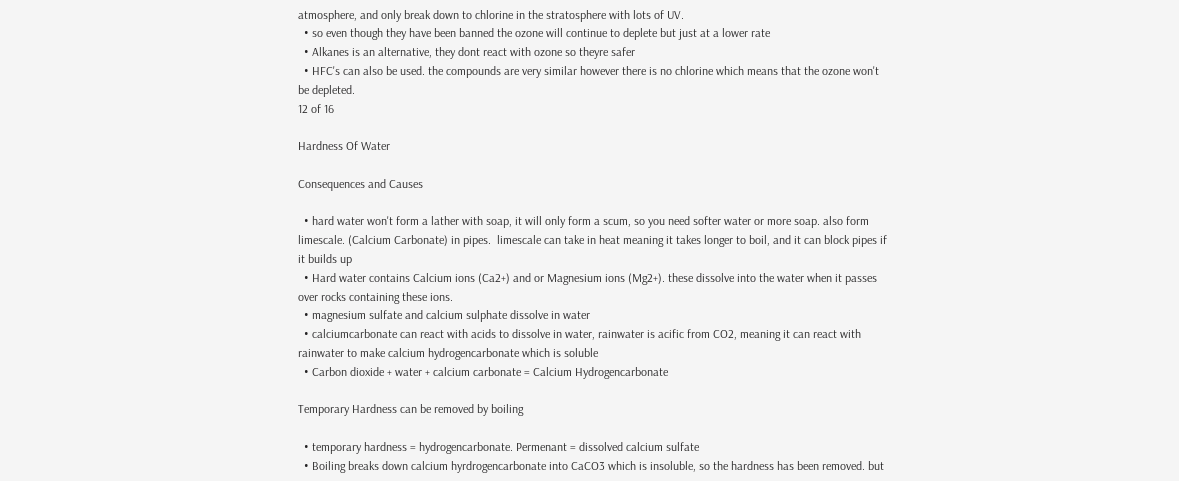atmosphere, and only break down to chlorine in the stratosphere with lots of UV.
  • so even though they have been banned the ozone will continue to deplete but just at a lower rate
  • Alkanes is an alternative, they dont react with ozone so theyre safer
  • HFC's can also be used. the compounds are very similar however there is no chlorine which means that the ozone won't be depleted.
12 of 16

Hardness Of Water

Consequences and Causes

  • hard water won't form a lather with soap, it will only form a scum, so you need softer water or more soap. also form limescale. (Calcium Carbonate) in pipes.  limescale can take in heat meaning it takes longer to boil, and it can block pipes if it builds up
  • Hard water contains Calcium ions (Ca2+) and or Magnesium ions (Mg2+). these dissolve into the water when it passes over rocks containing these ions.
  • magnesium sulfate and calcium sulphate dissolve in water
  • calciumcarbonate can react with acids to dissolve in water, rainwater is acific from CO2, meaning it can react with rainwater to make calcium hydrogencarbonate which is soluble
  • Carbon dioxide + water + calcium carbonate = Calcium Hydrogencarbonate

Temporary Hardness can be removed by boiling

  • temporary hardness = hydrogencarbonate. Permenant = dissolved calcium sulfate
  • Boiling breaks down calcium hyrdrogencarbonate into CaCO3 which is insoluble, so the hardness has been removed. but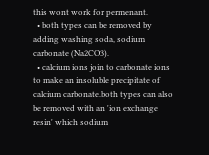this wont work for permenant.
  • both types can be removed by adding washing soda, sodium carbonate (Na2CO3).
  • calcium ions join to carbonate ions to make an insoluble precipitate of calcium carbonate.both types can also be removed with an 'ion exchange resin' which sodium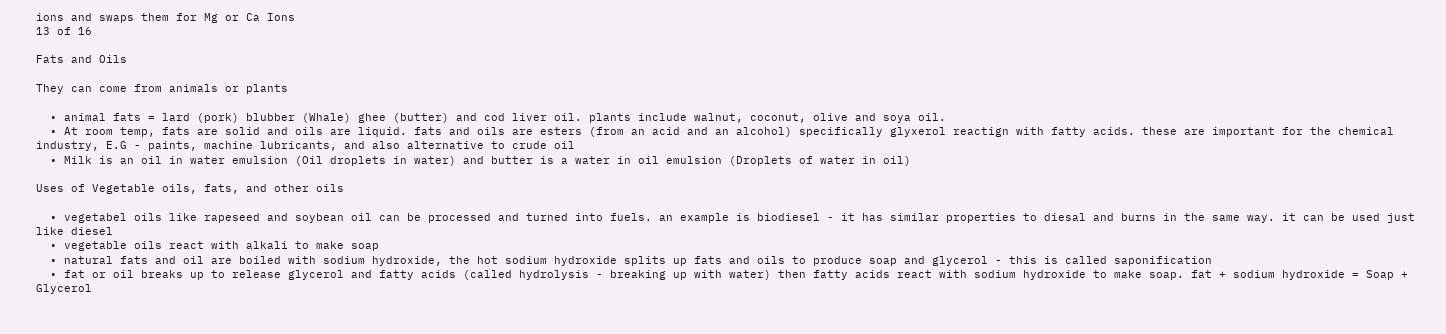ions and swaps them for Mg or Ca Ions
13 of 16

Fats and Oils

They can come from animals or plants

  • animal fats = lard (pork) blubber (Whale) ghee (butter) and cod liver oil. plants include walnut, coconut, olive and soya oil.
  • At room temp, fats are solid and oils are liquid. fats and oils are esters (from an acid and an alcohol) specifically glyxerol reactign with fatty acids. these are important for the chemical industry, E.G - paints, machine lubricants, and also alternative to crude oil
  • Milk is an oil in water emulsion (Oil droplets in water) and butter is a water in oil emulsion (Droplets of water in oil)

Uses of Vegetable oils, fats, and other oils

  • vegetabel oils like rapeseed and soybean oil can be processed and turned into fuels. an example is biodiesel - it has similar properties to diesal and burns in the same way. it can be used just like diesel
  • vegetable oils react with alkali to make soap
  • natural fats and oil are boiled with sodium hydroxide, the hot sodium hydroxide splits up fats and oils to produce soap and glycerol - this is called saponification
  • fat or oil breaks up to release glycerol and fatty acids (called hydrolysis - breaking up with water) then fatty acids react with sodium hydroxide to make soap. fat + sodium hydroxide = Soap + Glycerol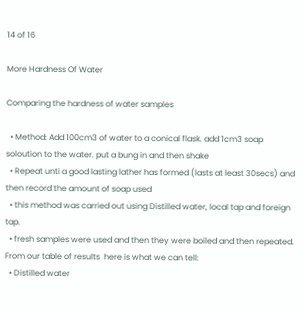14 of 16

More Hardness Of Water

Comparing the hardness of water samples

  • Method: Add 100cm3 of water to a conical flask. add 1cm3 soap soloution to the water. put a bung in and then shake
  • Repeat unti a good lasting lather has formed (lasts at least 30secs) and then record the amount of soap used
  • this method was carried out using Distilled water, local tap and foreign tap.
  • fresh samples were used and then they were boiled and then repeated. From our table of results  here is what we can tell:
  • Distilled water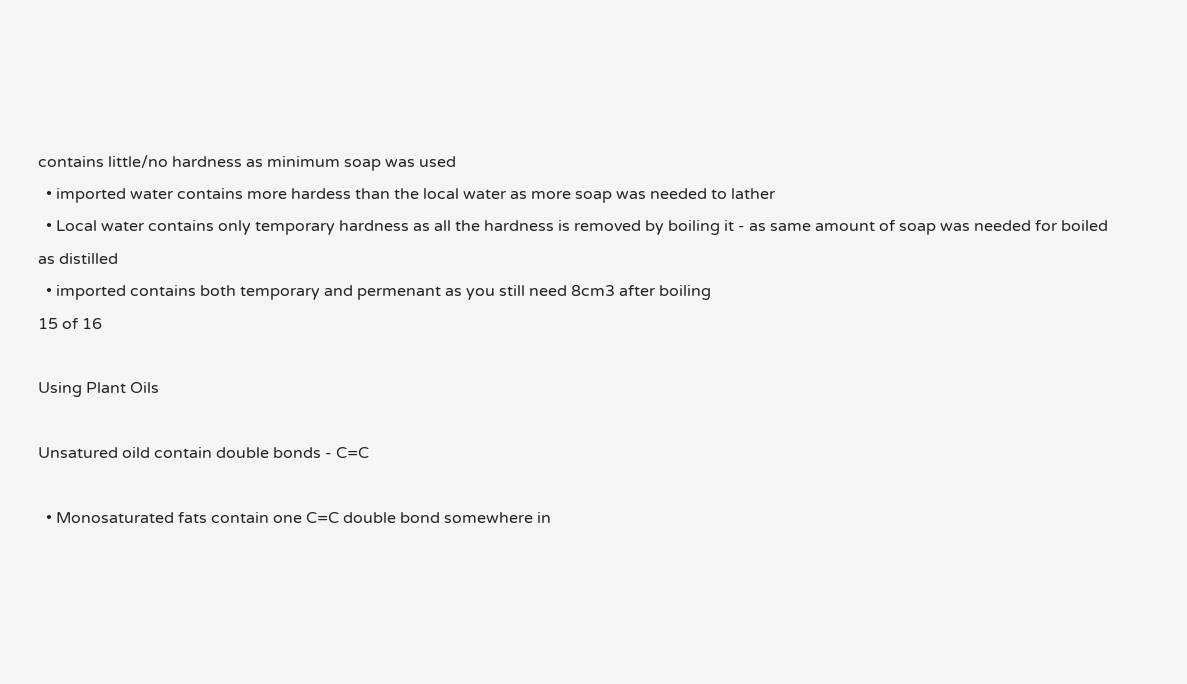contains little/no hardness as minimum soap was used
  • imported water contains more hardess than the local water as more soap was needed to lather
  • Local water contains only temporary hardness as all the hardness is removed by boiling it - as same amount of soap was needed for boiled as distilled
  • imported contains both temporary and permenant as you still need 8cm3 after boiling
15 of 16

Using Plant Oils

Unsatured oild contain double bonds - C=C

  • Monosaturated fats contain one C=C double bond somewhere in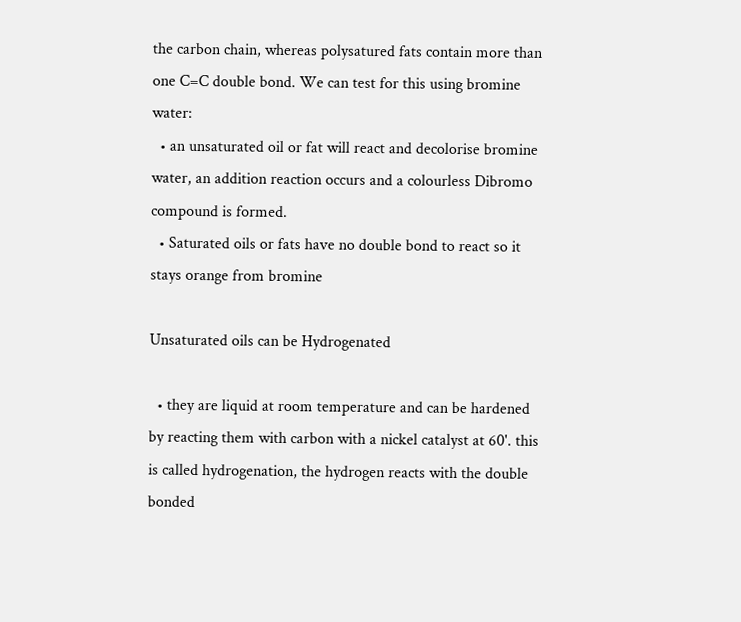the carbon chain, whereas polysatured fats contain more than one C=C double bond. We can test for this using bromine water:
  • an unsaturated oil or fat will react and decolorise bromine water, an addition reaction occurs and a colourless Dibromo compound is formed.
  • Saturated oils or fats have no double bond to react so it stays orange from bromine

Unsaturated oils can be Hydrogenated

  • they are liquid at room temperature and can be hardened by reacting them with carbon with a nickel catalyst at 60'. this is called hydrogenation, the hydrogen reacts with the double bonded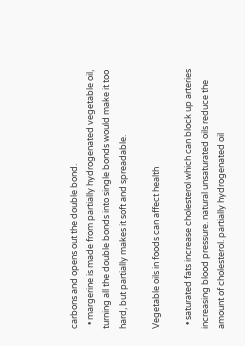carbons and opens out the double bond.
  • margerine is made from partially hydrogenated vegetable oil, turning all the double bonds into single bonds would make it too hard, but partially makes it soft and spreadable.

Vegetable oils in foods can affect health

  • saturated fats increase cholesterol which can block up arteries increasing blood pressure. natural unsaturated oils reduce the amount of cholesterol. partially hydrogenated oil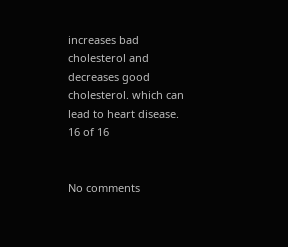increases bad cholesterol and decreases good cholesterol. which can lead to heart disease.
16 of 16


No comments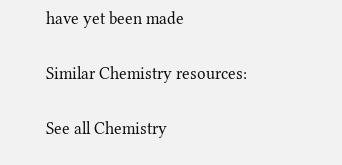have yet been made

Similar Chemistry resources:

See all Chemistry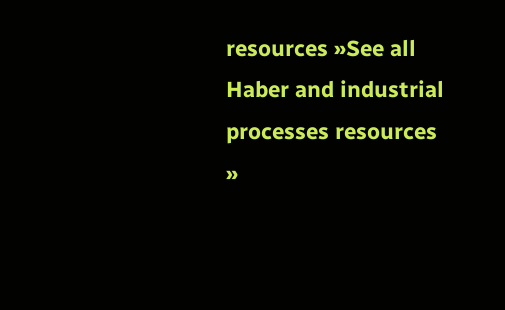resources »See all Haber and industrial processes resources »